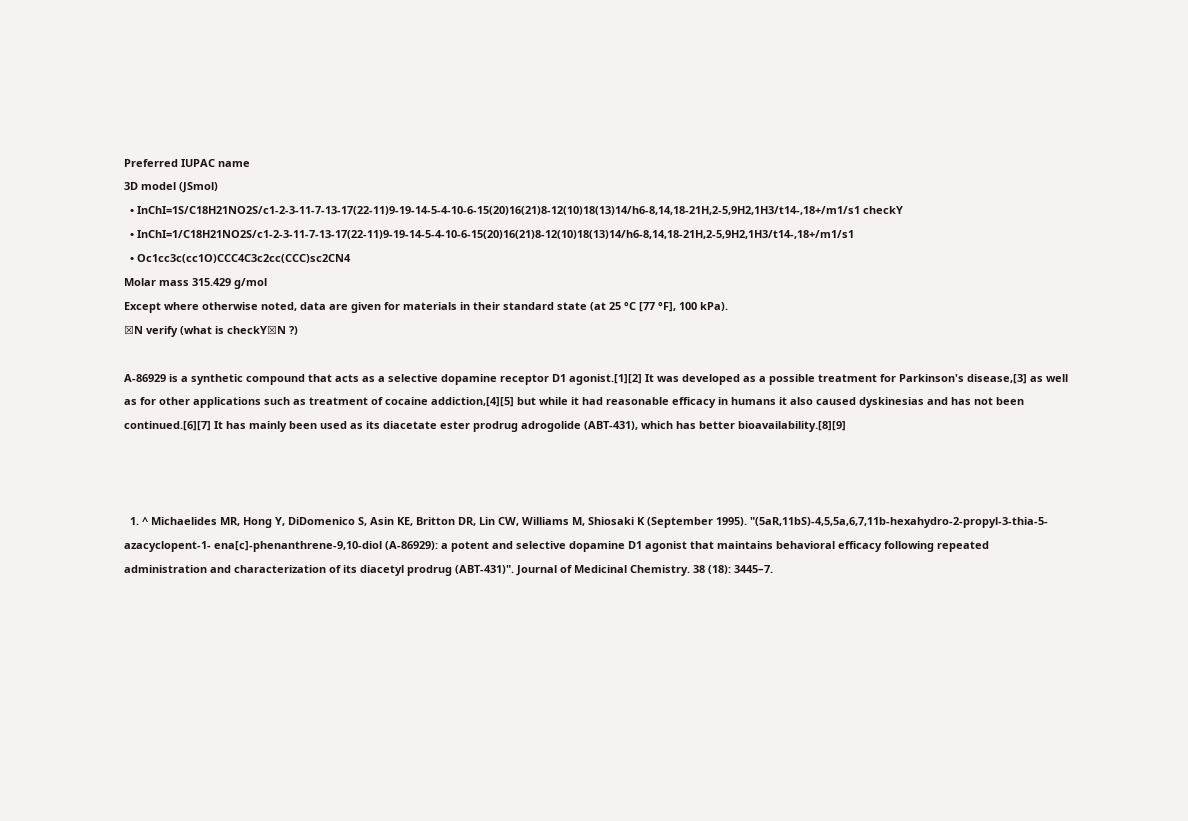Preferred IUPAC name
3D model (JSmol)
  • InChI=1S/C18H21NO2S/c1-2-3-11-7-13-17(22-11)9-19-14-5-4-10-6-15(20)16(21)8-12(10)18(13)14/h6-8,14,18-21H,2-5,9H2,1H3/t14-,18+/m1/s1 checkY
  • InChI=1/C18H21NO2S/c1-2-3-11-7-13-17(22-11)9-19-14-5-4-10-6-15(20)16(21)8-12(10)18(13)14/h6-8,14,18-21H,2-5,9H2,1H3/t14-,18+/m1/s1
  • Oc1cc3c(cc1O)CCC4C3c2cc(CCC)sc2CN4
Molar mass 315.429 g/mol
Except where otherwise noted, data are given for materials in their standard state (at 25 °C [77 °F], 100 kPa).
☒N verify (what is checkY☒N ?)

A-86929 is a synthetic compound that acts as a selective dopamine receptor D1 agonist.[1][2] It was developed as a possible treatment for Parkinson's disease,[3] as well as for other applications such as treatment of cocaine addiction,[4][5] but while it had reasonable efficacy in humans it also caused dyskinesias and has not been continued.[6][7] It has mainly been used as its diacetate ester prodrug adrogolide (ABT-431), which has better bioavailability.[8][9]



  1. ^ Michaelides MR, Hong Y, DiDomenico S, Asin KE, Britton DR, Lin CW, Williams M, Shiosaki K (September 1995). "(5aR,11bS)-4,5,5a,6,7,11b-hexahydro-2-propyl-3-thia-5-azacyclopent-1- ena[c]-phenanthrene-9,10-diol (A-86929): a potent and selective dopamine D1 agonist that maintains behavioral efficacy following repeated administration and characterization of its diacetyl prodrug (ABT-431)". Journal of Medicinal Chemistry. 38 (18): 3445–7.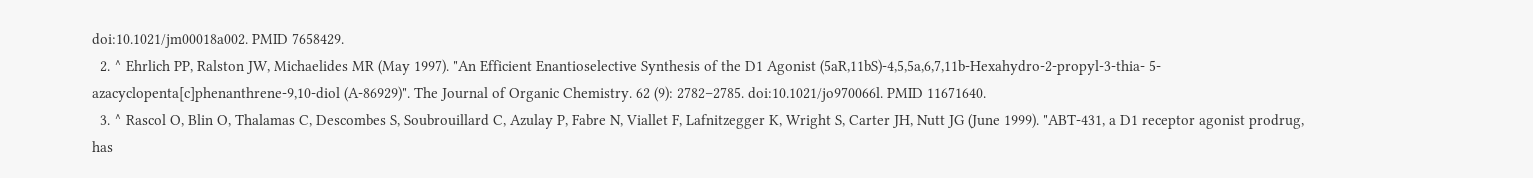doi:10.1021/jm00018a002. PMID 7658429.
  2. ^ Ehrlich PP, Ralston JW, Michaelides MR (May 1997). "An Efficient Enantioselective Synthesis of the D1 Agonist (5aR,11bS)-4,5,5a,6,7,11b-Hexahydro-2-propyl-3-thia- 5-azacyclopenta[c]phenanthrene-9,10-diol (A-86929)". The Journal of Organic Chemistry. 62 (9): 2782–2785. doi:10.1021/jo970066l. PMID 11671640.
  3. ^ Rascol O, Blin O, Thalamas C, Descombes S, Soubrouillard C, Azulay P, Fabre N, Viallet F, Lafnitzegger K, Wright S, Carter JH, Nutt JG (June 1999). "ABT-431, a D1 receptor agonist prodrug, has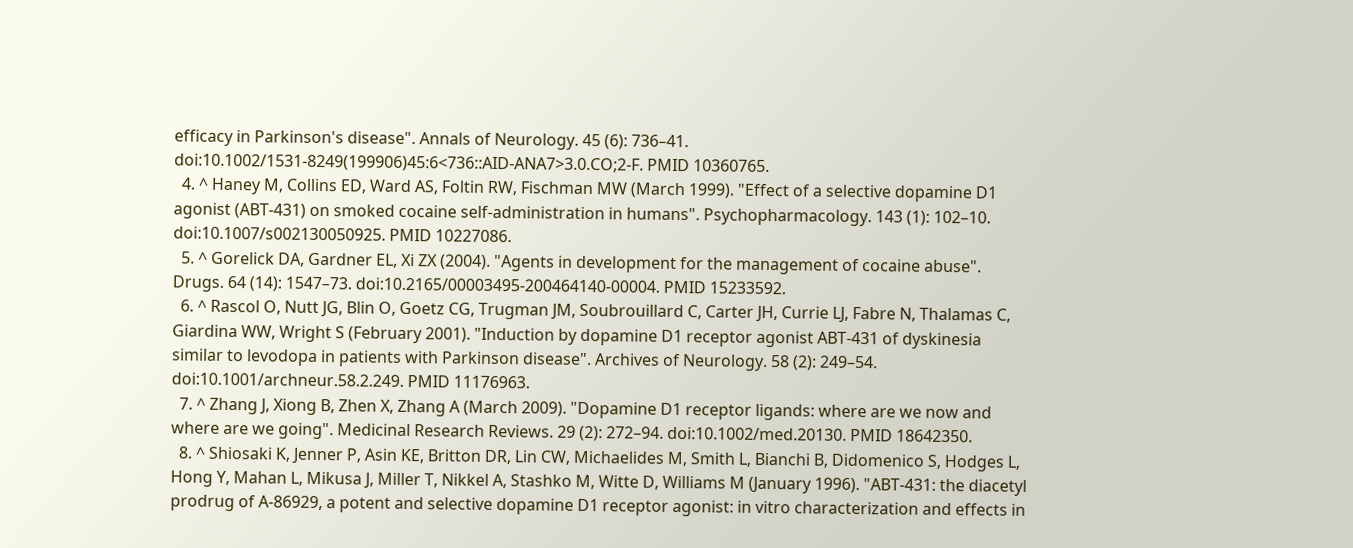efficacy in Parkinson's disease". Annals of Neurology. 45 (6): 736–41. doi:10.1002/1531-8249(199906)45:6<736::AID-ANA7>3.0.CO;2-F. PMID 10360765.
  4. ^ Haney M, Collins ED, Ward AS, Foltin RW, Fischman MW (March 1999). "Effect of a selective dopamine D1 agonist (ABT-431) on smoked cocaine self-administration in humans". Psychopharmacology. 143 (1): 102–10. doi:10.1007/s002130050925. PMID 10227086.
  5. ^ Gorelick DA, Gardner EL, Xi ZX (2004). "Agents in development for the management of cocaine abuse". Drugs. 64 (14): 1547–73. doi:10.2165/00003495-200464140-00004. PMID 15233592.
  6. ^ Rascol O, Nutt JG, Blin O, Goetz CG, Trugman JM, Soubrouillard C, Carter JH, Currie LJ, Fabre N, Thalamas C, Giardina WW, Wright S (February 2001). "Induction by dopamine D1 receptor agonist ABT-431 of dyskinesia similar to levodopa in patients with Parkinson disease". Archives of Neurology. 58 (2): 249–54. doi:10.1001/archneur.58.2.249. PMID 11176963.
  7. ^ Zhang J, Xiong B, Zhen X, Zhang A (March 2009). "Dopamine D1 receptor ligands: where are we now and where are we going". Medicinal Research Reviews. 29 (2): 272–94. doi:10.1002/med.20130. PMID 18642350.
  8. ^ Shiosaki K, Jenner P, Asin KE, Britton DR, Lin CW, Michaelides M, Smith L, Bianchi B, Didomenico S, Hodges L, Hong Y, Mahan L, Mikusa J, Miller T, Nikkel A, Stashko M, Witte D, Williams M (January 1996). "ABT-431: the diacetyl prodrug of A-86929, a potent and selective dopamine D1 receptor agonist: in vitro characterization and effects in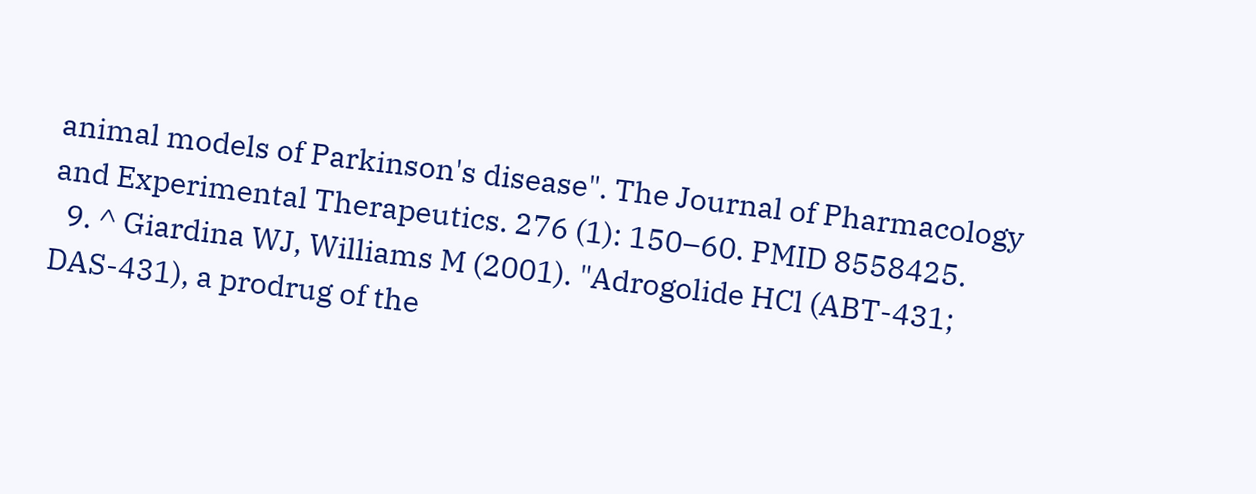animal models of Parkinson's disease". The Journal of Pharmacology and Experimental Therapeutics. 276 (1): 150–60. PMID 8558425.
  9. ^ Giardina WJ, Williams M (2001). "Adrogolide HCl (ABT-431; DAS-431), a prodrug of the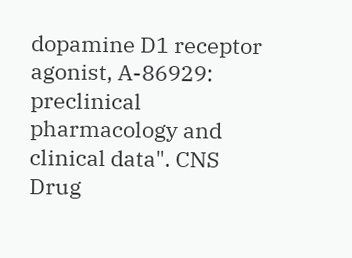dopamine D1 receptor agonist, A-86929: preclinical pharmacology and clinical data". CNS Drug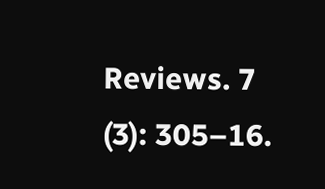Reviews. 7 (3): 305–16.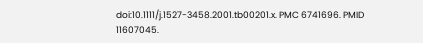doi:10.1111/j.1527-3458.2001.tb00201.x. PMC 6741696. PMID 11607045.